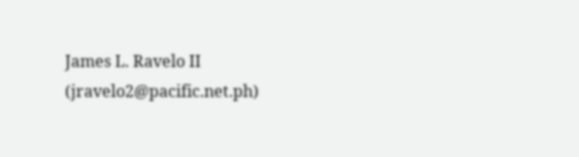James L. Ravelo II (jravelo2@pacific.net.ph)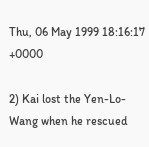Thu, 06 May 1999 18:16:17 +0000

2) Kai lost the Yen-Lo-Wang when he rescued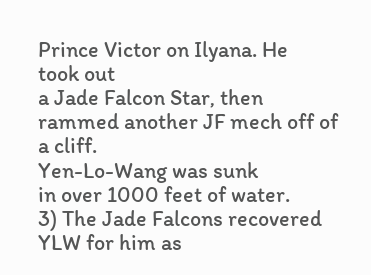Prince Victor on Ilyana. He
took out
a Jade Falcon Star, then rammed another JF mech off of a cliff.
Yen-Lo-Wang was sunk
in over 1000 feet of water.
3) The Jade Falcons recovered YLW for him as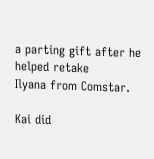a parting gift after he
helped retake
Ilyana from Comstar.

Kai did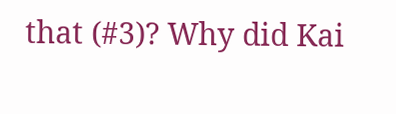that (#3)? Why did Kai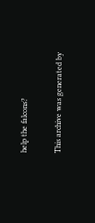help the falcons?

This archive was generated by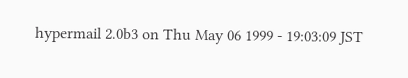hypermail 2.0b3 on Thu May 06 1999 - 19:03:09 JST